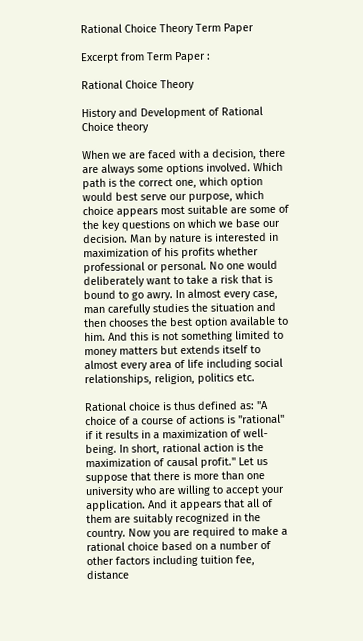Rational Choice Theory Term Paper

Excerpt from Term Paper :

Rational Choice Theory

History and Development of Rational Choice theory

When we are faced with a decision, there are always some options involved. Which path is the correct one, which option would best serve our purpose, which choice appears most suitable are some of the key questions on which we base our decision. Man by nature is interested in maximization of his profits whether professional or personal. No one would deliberately want to take a risk that is bound to go awry. In almost every case, man carefully studies the situation and then chooses the best option available to him. And this is not something limited to money matters but extends itself to almost every area of life including social relationships, religion, politics etc.

Rational choice is thus defined as: "A choice of a course of actions is "rational" if it results in a maximization of well-being. In short, rational action is the maximization of causal profit." Let us suppose that there is more than one university who are willing to accept your application. And it appears that all of them are suitably recognized in the country. Now you are required to make a rational choice based on a number of other factors including tuition fee, distance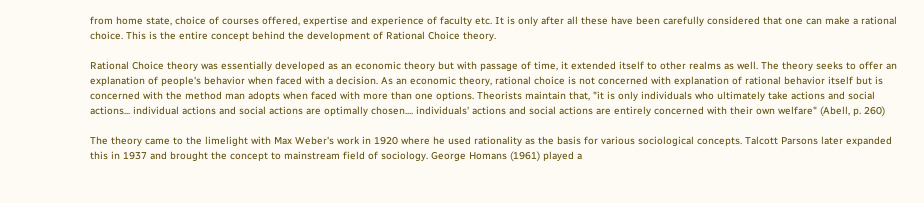from home state, choice of courses offered, expertise and experience of faculty etc. It is only after all these have been carefully considered that one can make a rational choice. This is the entire concept behind the development of Rational Choice theory.

Rational Choice theory was essentially developed as an economic theory but with passage of time, it extended itself to other realms as well. The theory seeks to offer an explanation of people's behavior when faced with a decision. As an economic theory, rational choice is not concerned with explanation of rational behavior itself but is concerned with the method man adopts when faced with more than one options. Theorists maintain that, "it is only individuals who ultimately take actions and social actions... individual actions and social actions are optimally chosen.... individuals' actions and social actions are entirely concerned with their own welfare" (Abell, p. 260)

The theory came to the limelight with Max Weber's work in 1920 where he used rationality as the basis for various sociological concepts. Talcott Parsons later expanded this in 1937 and brought the concept to mainstream field of sociology. George Homans (1961) played a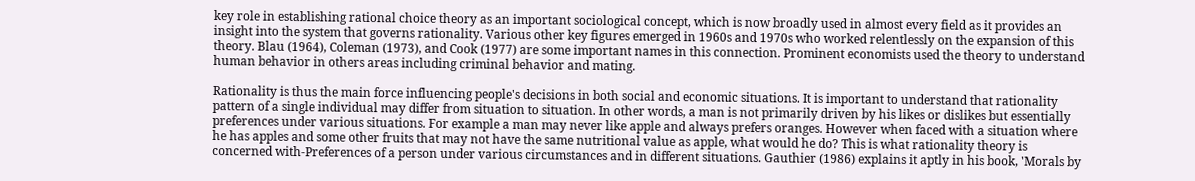key role in establishing rational choice theory as an important sociological concept, which is now broadly used in almost every field as it provides an insight into the system that governs rationality. Various other key figures emerged in 1960s and 1970s who worked relentlessly on the expansion of this theory. Blau (1964), Coleman (1973), and Cook (1977) are some important names in this connection. Prominent economists used the theory to understand human behavior in others areas including criminal behavior and mating.

Rationality is thus the main force influencing people's decisions in both social and economic situations. It is important to understand that rationality pattern of a single individual may differ from situation to situation. In other words, a man is not primarily driven by his likes or dislikes but essentially preferences under various situations. For example a man may never like apple and always prefers oranges. However when faced with a situation where he has apples and some other fruits that may not have the same nutritional value as apple, what would he do? This is what rationality theory is concerned with-Preferences of a person under various circumstances and in different situations. Gauthier (1986) explains it aptly in his book, 'Morals by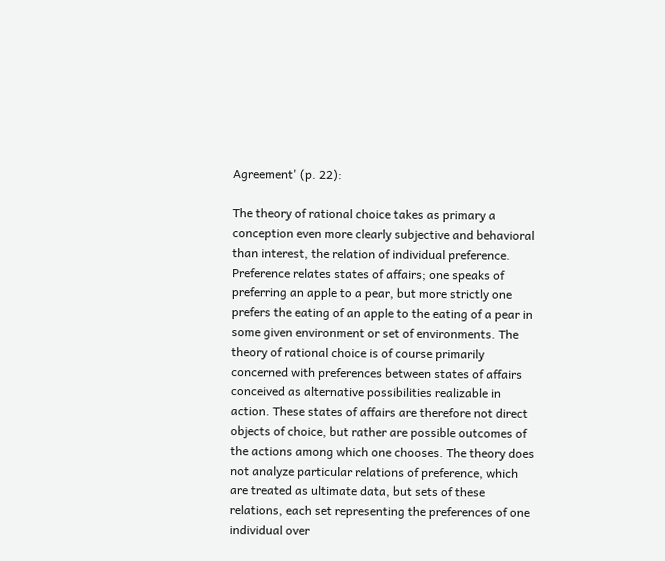Agreement' (p. 22):

The theory of rational choice takes as primary a conception even more clearly subjective and behavioral than interest, the relation of individual preference. Preference relates states of affairs; one speaks of preferring an apple to a pear, but more strictly one prefers the eating of an apple to the eating of a pear in some given environment or set of environments. The theory of rational choice is of course primarily concerned with preferences between states of affairs conceived as alternative possibilities realizable in action. These states of affairs are therefore not direct objects of choice, but rather are possible outcomes of the actions among which one chooses. The theory does not analyze particular relations of preference, which are treated as ultimate data, but sets of these relations, each set representing the preferences of one individual over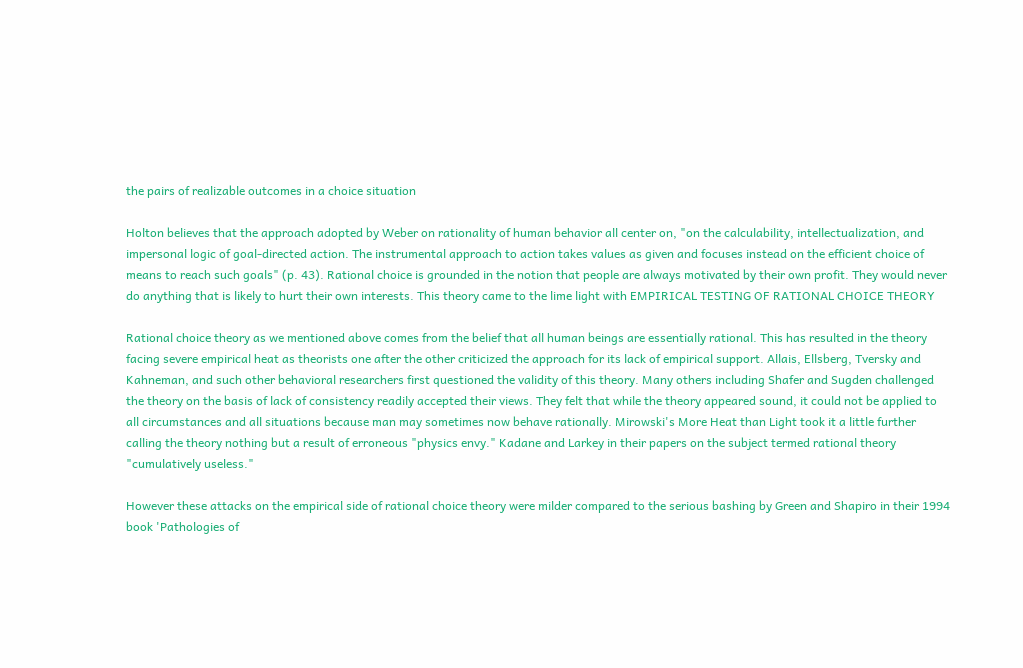the pairs of realizable outcomes in a choice situation

Holton believes that the approach adopted by Weber on rationality of human behavior all center on, "on the calculability, intellectualization, and impersonal logic of goal-directed action. The instrumental approach to action takes values as given and focuses instead on the efficient choice of means to reach such goals" (p. 43). Rational choice is grounded in the notion that people are always motivated by their own profit. They would never do anything that is likely to hurt their own interests. This theory came to the lime light with EMPIRICAL TESTING OF RATIONAL CHOICE THEORY

Rational choice theory as we mentioned above comes from the belief that all human beings are essentially rational. This has resulted in the theory facing severe empirical heat as theorists one after the other criticized the approach for its lack of empirical support. Allais, Ellsberg, Tversky and Kahneman, and such other behavioral researchers first questioned the validity of this theory. Many others including Shafer and Sugden challenged the theory on the basis of lack of consistency readily accepted their views. They felt that while the theory appeared sound, it could not be applied to all circumstances and all situations because man may sometimes now behave rationally. Mirowski's More Heat than Light took it a little further calling the theory nothing but a result of erroneous "physics envy." Kadane and Larkey in their papers on the subject termed rational theory "cumulatively useless."

However these attacks on the empirical side of rational choice theory were milder compared to the serious bashing by Green and Shapiro in their 1994 book 'Pathologies of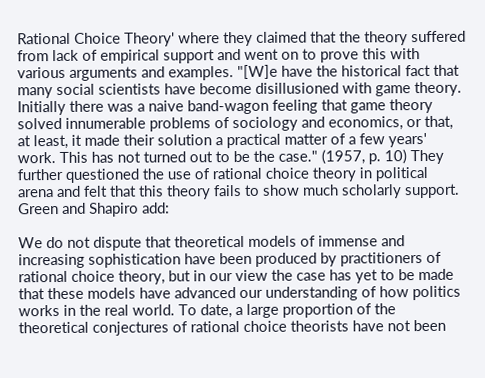Rational Choice Theory' where they claimed that the theory suffered from lack of empirical support and went on to prove this with various arguments and examples. "[W]e have the historical fact that many social scientists have become disillusioned with game theory. Initially there was a naive band-wagon feeling that game theory solved innumerable problems of sociology and economics, or that, at least, it made their solution a practical matter of a few years' work. This has not turned out to be the case." (1957, p. 10) They further questioned the use of rational choice theory in political arena and felt that this theory fails to show much scholarly support. Green and Shapiro add:

We do not dispute that theoretical models of immense and increasing sophistication have been produced by practitioners of rational choice theory, but in our view the case has yet to be made that these models have advanced our understanding of how politics works in the real world. To date, a large proportion of the theoretical conjectures of rational choice theorists have not been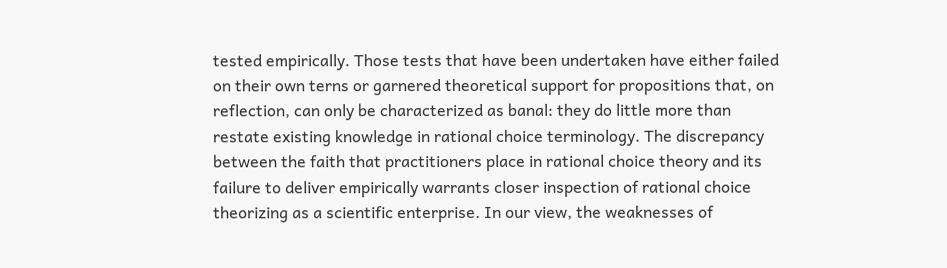tested empirically. Those tests that have been undertaken have either failed on their own terns or garnered theoretical support for propositions that, on reflection, can only be characterized as banal: they do little more than restate existing knowledge in rational choice terminology. The discrepancy between the faith that practitioners place in rational choice theory and its failure to deliver empirically warrants closer inspection of rational choice theorizing as a scientific enterprise. In our view, the weaknesses of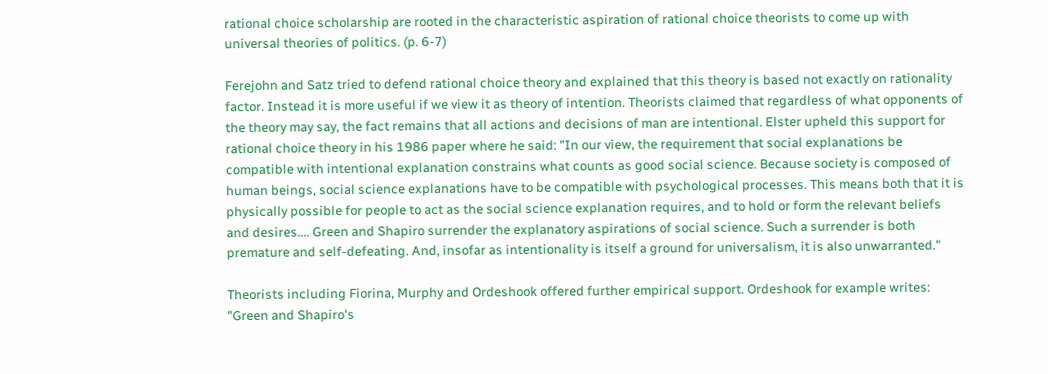rational choice scholarship are rooted in the characteristic aspiration of rational choice theorists to come up with universal theories of politics. (p. 6-7)

Ferejohn and Satz tried to defend rational choice theory and explained that this theory is based not exactly on rationality factor. Instead it is more useful if we view it as theory of intention. Theorists claimed that regardless of what opponents of the theory may say, the fact remains that all actions and decisions of man are intentional. Elster upheld this support for rational choice theory in his 1986 paper where he said: "In our view, the requirement that social explanations be compatible with intentional explanation constrains what counts as good social science. Because society is composed of human beings, social science explanations have to be compatible with psychological processes. This means both that it is physically possible for people to act as the social science explanation requires, and to hold or form the relevant beliefs and desires.... Green and Shapiro surrender the explanatory aspirations of social science. Such a surrender is both premature and self-defeating. And, insofar as intentionality is itself a ground for universalism, it is also unwarranted."

Theorists including Fiorina, Murphy and Ordeshook offered further empirical support. Ordeshook for example writes: "Green and Shapiro's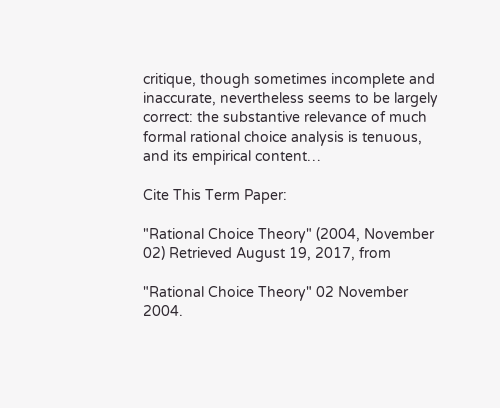critique, though sometimes incomplete and inaccurate, nevertheless seems to be largely correct: the substantive relevance of much formal rational choice analysis is tenuous, and its empirical content…

Cite This Term Paper:

"Rational Choice Theory" (2004, November 02) Retrieved August 19, 2017, from

"Rational Choice Theory" 02 November 2004.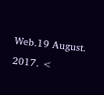Web.19 August. 2017. <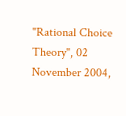"Rational Choice Theory", 02 November 2004,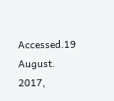Accessed.19 August. 2017,